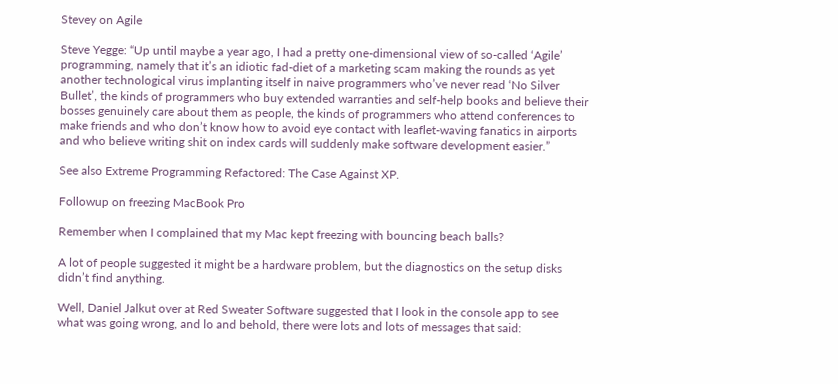Stevey on Agile

Steve Yegge: “Up until maybe a year ago, I had a pretty one-dimensional view of so-called ‘Agile’ programming, namely that it’s an idiotic fad-diet of a marketing scam making the rounds as yet another technological virus implanting itself in naive programmers who’ve never read ‘No Silver Bullet’, the kinds of programmers who buy extended warranties and self-help books and believe their bosses genuinely care about them as people, the kinds of programmers who attend conferences to make friends and who don’t know how to avoid eye contact with leaflet-waving fanatics in airports and who believe writing shit on index cards will suddenly make software development easier.”

See also Extreme Programming Refactored: The Case Against XP.

Followup on freezing MacBook Pro

Remember when I complained that my Mac kept freezing with bouncing beach balls?

A lot of people suggested it might be a hardware problem, but the diagnostics on the setup disks didn’t find anything.

Well, Daniel Jalkut over at Red Sweater Software suggested that I look in the console app to see what was going wrong, and lo and behold, there were lots and lots of messages that said: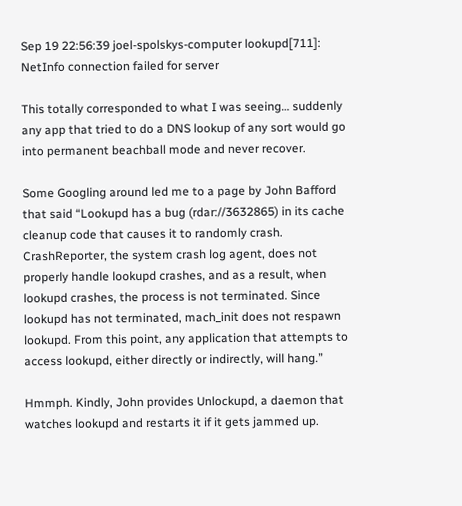Sep 19 22:56:39 joel-spolskys-computer lookupd[711]: NetInfo connection failed for server

This totally corresponded to what I was seeing… suddenly any app that tried to do a DNS lookup of any sort would go into permanent beachball mode and never recover.

Some Googling around led me to a page by John Bafford that said “Lookupd has a bug (rdar://3632865) in its cache cleanup code that causes it to randomly crash. CrashReporter, the system crash log agent, does not properly handle lookupd crashes, and as a result, when lookupd crashes, the process is not terminated. Since lookupd has not terminated, mach_init does not respawn lookupd. From this point, any application that attempts to access lookupd, either directly or indirectly, will hang.”

Hmmph. Kindly, John provides Unlockupd, a daemon that watches lookupd and restarts it if it gets jammed up.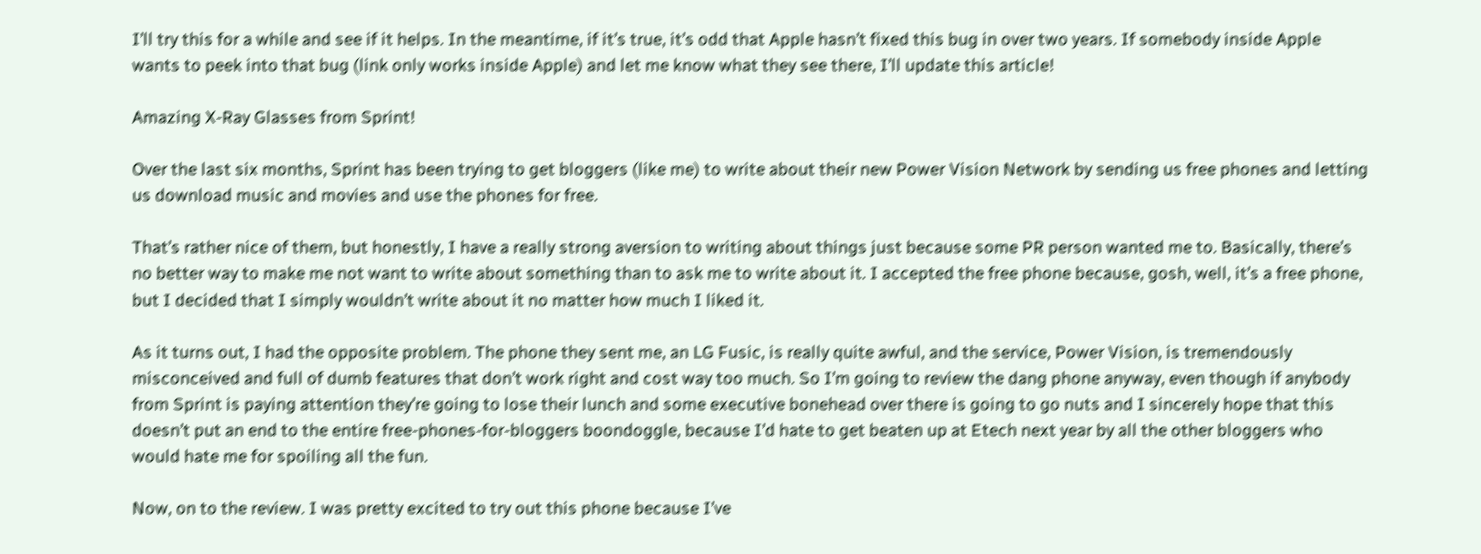I’ll try this for a while and see if it helps. In the meantime, if it’s true, it’s odd that Apple hasn’t fixed this bug in over two years. If somebody inside Apple wants to peek into that bug (link only works inside Apple) and let me know what they see there, I’ll update this article!

Amazing X-Ray Glasses from Sprint!

Over the last six months, Sprint has been trying to get bloggers (like me) to write about their new Power Vision Network by sending us free phones and letting us download music and movies and use the phones for free.

That’s rather nice of them, but honestly, I have a really strong aversion to writing about things just because some PR person wanted me to. Basically, there’s no better way to make me not want to write about something than to ask me to write about it. I accepted the free phone because, gosh, well, it’s a free phone, but I decided that I simply wouldn’t write about it no matter how much I liked it.

As it turns out, I had the opposite problem. The phone they sent me, an LG Fusic, is really quite awful, and the service, Power Vision, is tremendously misconceived and full of dumb features that don’t work right and cost way too much. So I’m going to review the dang phone anyway, even though if anybody from Sprint is paying attention they’re going to lose their lunch and some executive bonehead over there is going to go nuts and I sincerely hope that this doesn’t put an end to the entire free-phones-for-bloggers boondoggle, because I’d hate to get beaten up at Etech next year by all the other bloggers who would hate me for spoiling all the fun.

Now, on to the review. I was pretty excited to try out this phone because I’ve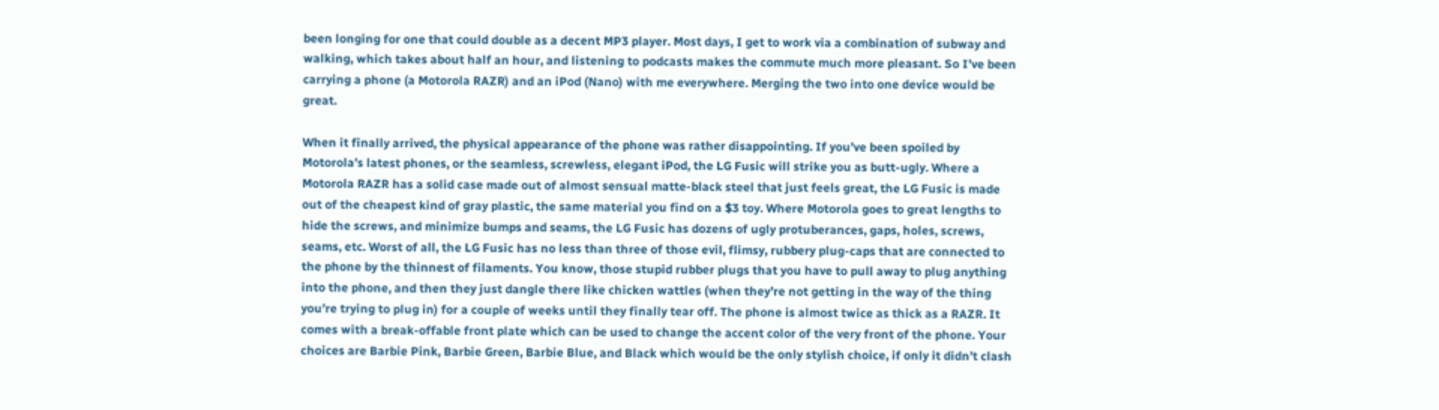been longing for one that could double as a decent MP3 player. Most days, I get to work via a combination of subway and walking, which takes about half an hour, and listening to podcasts makes the commute much more pleasant. So I’ve been carrying a phone (a Motorola RAZR) and an iPod (Nano) with me everywhere. Merging the two into one device would be great.

When it finally arrived, the physical appearance of the phone was rather disappointing. If you’ve been spoiled by Motorola’s latest phones, or the seamless, screwless, elegant iPod, the LG Fusic will strike you as butt-ugly. Where a Motorola RAZR has a solid case made out of almost sensual matte-black steel that just feels great, the LG Fusic is made out of the cheapest kind of gray plastic, the same material you find on a $3 toy. Where Motorola goes to great lengths to hide the screws, and minimize bumps and seams, the LG Fusic has dozens of ugly protuberances, gaps, holes, screws, seams, etc. Worst of all, the LG Fusic has no less than three of those evil, flimsy, rubbery plug-caps that are connected to the phone by the thinnest of filaments. You know, those stupid rubber plugs that you have to pull away to plug anything into the phone, and then they just dangle there like chicken wattles (when they’re not getting in the way of the thing you’re trying to plug in) for a couple of weeks until they finally tear off. The phone is almost twice as thick as a RAZR. It comes with a break-offable front plate which can be used to change the accent color of the very front of the phone. Your choices are Barbie Pink, Barbie Green, Barbie Blue, and Black which would be the only stylish choice, if only it didn’t clash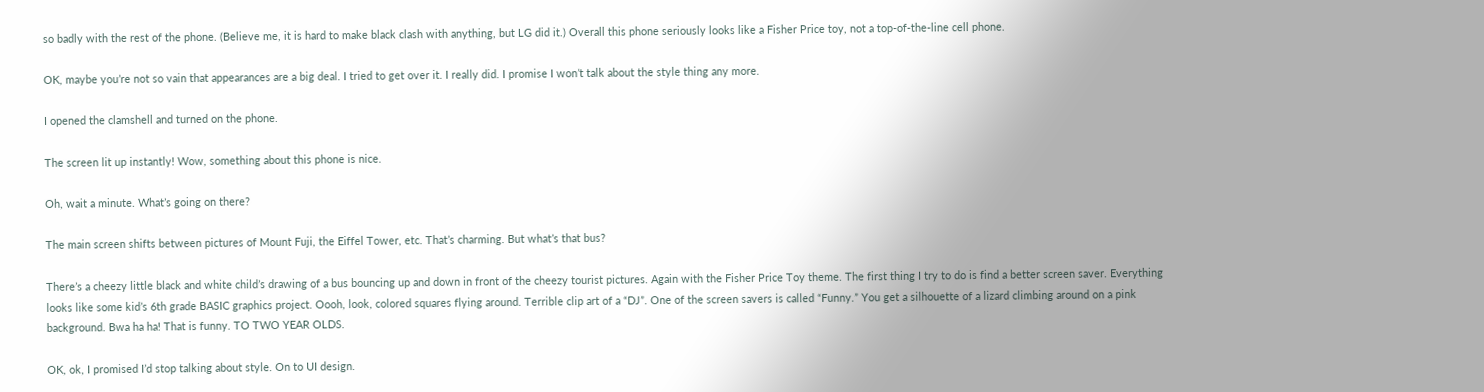so badly with the rest of the phone. (Believe me, it is hard to make black clash with anything, but LG did it.) Overall this phone seriously looks like a Fisher Price toy, not a top-of-the-line cell phone.

OK, maybe you’re not so vain that appearances are a big deal. I tried to get over it. I really did. I promise I won’t talk about the style thing any more.

I opened the clamshell and turned on the phone.

The screen lit up instantly! Wow, something about this phone is nice.

Oh, wait a minute. What’s going on there?

The main screen shifts between pictures of Mount Fuji, the Eiffel Tower, etc. That’s charming. But what’s that bus?

There’s a cheezy little black and white child’s drawing of a bus bouncing up and down in front of the cheezy tourist pictures. Again with the Fisher Price Toy theme. The first thing I try to do is find a better screen saver. Everything looks like some kid’s 6th grade BASIC graphics project. Oooh, look, colored squares flying around. Terrible clip art of a “DJ”. One of the screen savers is called “Funny.” You get a silhouette of a lizard climbing around on a pink background. Bwa ha ha! That is funny. TO TWO YEAR OLDS.

OK, ok, I promised I’d stop talking about style. On to UI design.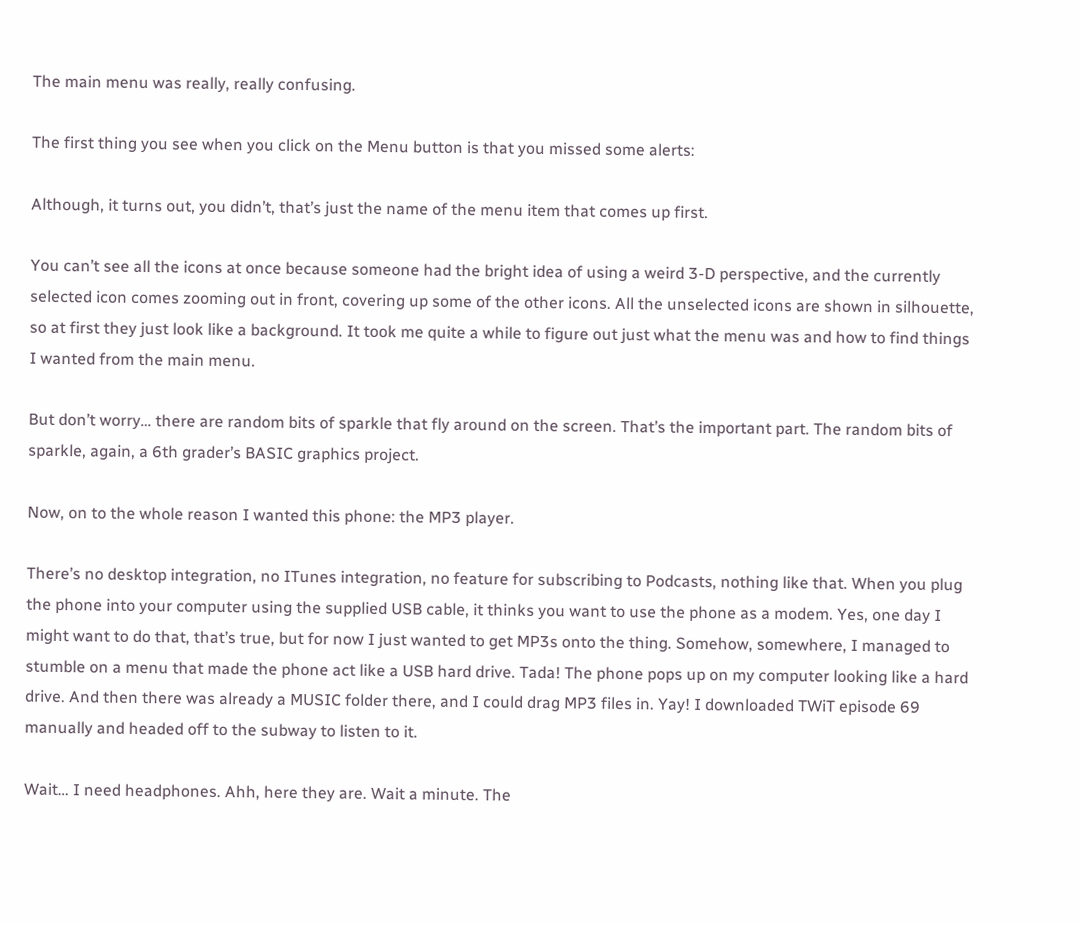The main menu was really, really confusing.

The first thing you see when you click on the Menu button is that you missed some alerts:

Although, it turns out, you didn’t, that’s just the name of the menu item that comes up first.

You can’t see all the icons at once because someone had the bright idea of using a weird 3-D perspective, and the currently selected icon comes zooming out in front, covering up some of the other icons. All the unselected icons are shown in silhouette, so at first they just look like a background. It took me quite a while to figure out just what the menu was and how to find things I wanted from the main menu.

But don’t worry… there are random bits of sparkle that fly around on the screen. That’s the important part. The random bits of sparkle, again, a 6th grader’s BASIC graphics project.

Now, on to the whole reason I wanted this phone: the MP3 player.

There’s no desktop integration, no ITunes integration, no feature for subscribing to Podcasts, nothing like that. When you plug the phone into your computer using the supplied USB cable, it thinks you want to use the phone as a modem. Yes, one day I might want to do that, that’s true, but for now I just wanted to get MP3s onto the thing. Somehow, somewhere, I managed to stumble on a menu that made the phone act like a USB hard drive. Tada! The phone pops up on my computer looking like a hard drive. And then there was already a MUSIC folder there, and I could drag MP3 files in. Yay! I downloaded TWiT episode 69 manually and headed off to the subway to listen to it.

Wait… I need headphones. Ahh, here they are. Wait a minute. The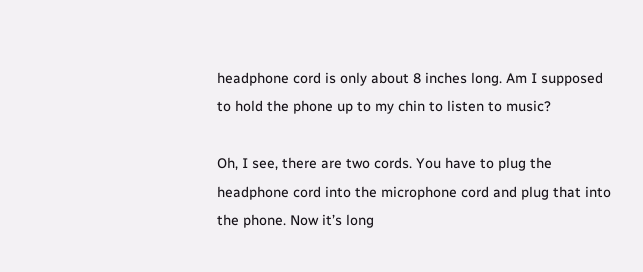headphone cord is only about 8 inches long. Am I supposed to hold the phone up to my chin to listen to music?

Oh, I see, there are two cords. You have to plug the headphone cord into the microphone cord and plug that into the phone. Now it’s long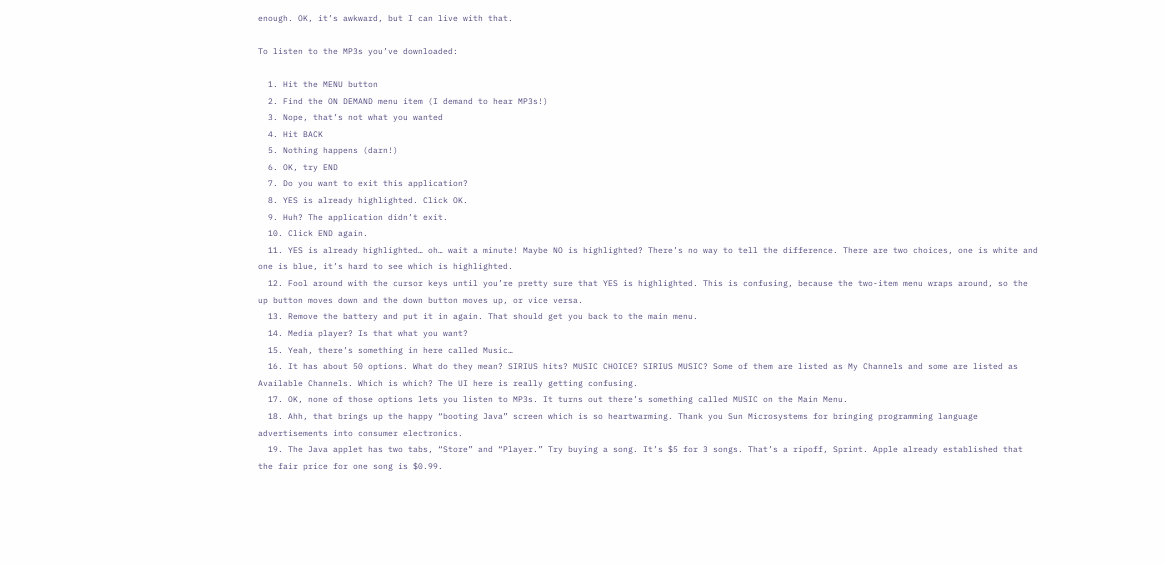enough. OK, it’s awkward, but I can live with that.

To listen to the MP3s you’ve downloaded:

  1. Hit the MENU button
  2. Find the ON DEMAND menu item (I demand to hear MP3s!)
  3. Nope, that’s not what you wanted
  4. Hit BACK
  5. Nothing happens (darn!)
  6. OK, try END
  7. Do you want to exit this application?
  8. YES is already highlighted. Click OK.
  9. Huh? The application didn’t exit.
  10. Click END again.
  11. YES is already highlighted… oh… wait a minute! Maybe NO is highlighted? There’s no way to tell the difference. There are two choices, one is white and one is blue, it’s hard to see which is highlighted.
  12. Fool around with the cursor keys until you’re pretty sure that YES is highlighted. This is confusing, because the two-item menu wraps around, so the up button moves down and the down button moves up, or vice versa.
  13. Remove the battery and put it in again. That should get you back to the main menu.
  14. Media player? Is that what you want?
  15. Yeah, there’s something in here called Music…
  16. It has about 50 options. What do they mean? SIRIUS hits? MUSIC CHOICE? SIRIUS MUSIC? Some of them are listed as My Channels and some are listed as Available Channels. Which is which? The UI here is really getting confusing.
  17. OK, none of those options lets you listen to MP3s. It turns out there’s something called MUSIC on the Main Menu.
  18. Ahh, that brings up the happy “booting Java” screen which is so heartwarming. Thank you Sun Microsystems for bringing programming language advertisements into consumer electronics.
  19. The Java applet has two tabs, “Store” and “Player.” Try buying a song. It’s $5 for 3 songs. That’s a ripoff, Sprint. Apple already established that the fair price for one song is $0.99.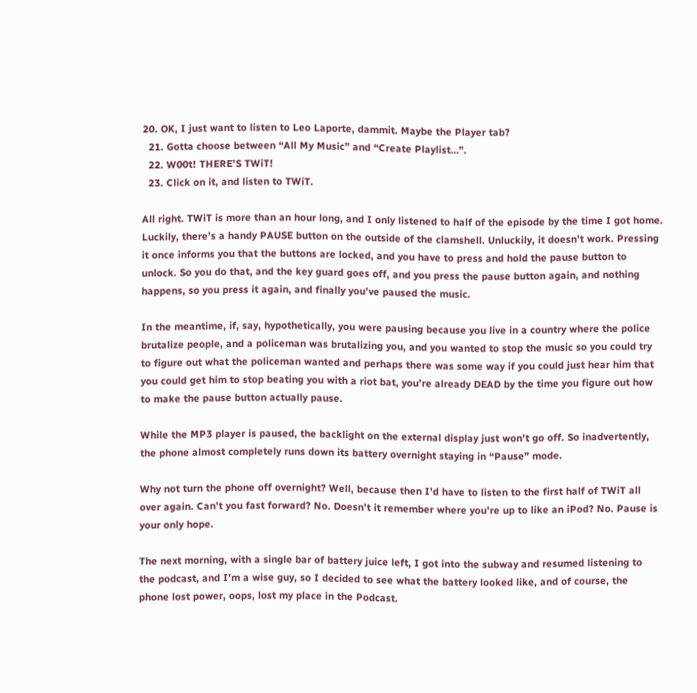20. OK, I just want to listen to Leo Laporte, dammit. Maybe the Player tab?
  21. Gotta choose between “All My Music” and “Create Playlist…”.
  22. W00t! THERE’S TWiT!
  23. Click on it, and listen to TWiT.

All right. TWiT is more than an hour long, and I only listened to half of the episode by the time I got home. Luckily, there’s a handy PAUSE button on the outside of the clamshell. Unluckily, it doesn’t work. Pressing it once informs you that the buttons are locked, and you have to press and hold the pause button to unlock. So you do that, and the key guard goes off, and you press the pause button again, and nothing happens, so you press it again, and finally you’ve paused the music.

In the meantime, if, say, hypothetically, you were pausing because you live in a country where the police brutalize people, and a policeman was brutalizing you, and you wanted to stop the music so you could try to figure out what the policeman wanted and perhaps there was some way if you could just hear him that you could get him to stop beating you with a riot bat, you’re already DEAD by the time you figure out how to make the pause button actually pause.

While the MP3 player is paused, the backlight on the external display just won’t go off. So inadvertently, the phone almost completely runs down its battery overnight staying in “Pause” mode.

Why not turn the phone off overnight? Well, because then I’d have to listen to the first half of TWiT all over again. Can’t you fast forward? No. Doesn’t it remember where you’re up to like an iPod? No. Pause is your only hope.

The next morning, with a single bar of battery juice left, I got into the subway and resumed listening to the podcast, and I’m a wise guy, so I decided to see what the battery looked like, and of course, the phone lost power, oops, lost my place in the Podcast.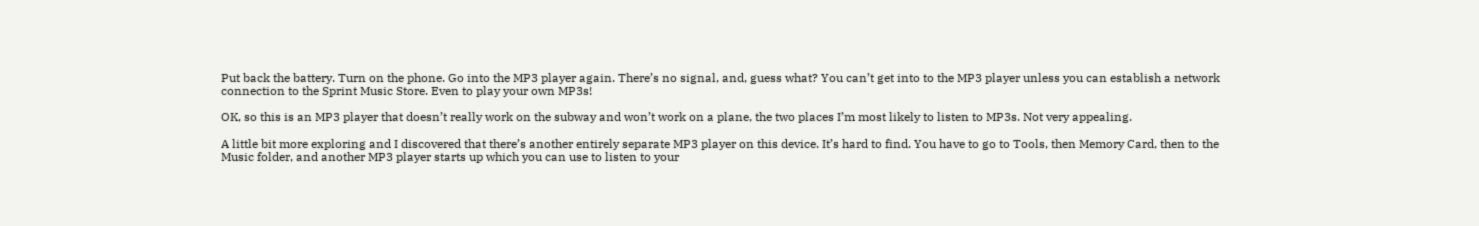Put back the battery. Turn on the phone. Go into the MP3 player again. There’s no signal, and, guess what? You can’t get into to the MP3 player unless you can establish a network connection to the Sprint Music Store. Even to play your own MP3s!

OK, so this is an MP3 player that doesn’t really work on the subway and won’t work on a plane, the two places I’m most likely to listen to MP3s. Not very appealing.

A little bit more exploring and I discovered that there’s another entirely separate MP3 player on this device. It’s hard to find. You have to go to Tools, then Memory Card, then to the Music folder, and another MP3 player starts up which you can use to listen to your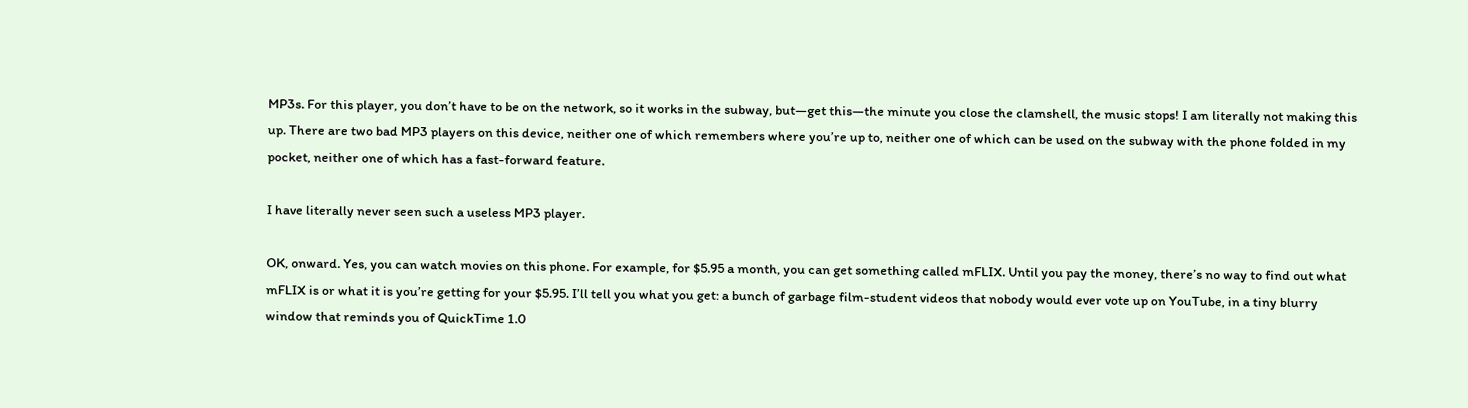MP3s. For this player, you don’t have to be on the network, so it works in the subway, but—get this—the minute you close the clamshell, the music stops! I am literally not making this up. There are two bad MP3 players on this device, neither one of which remembers where you’re up to, neither one of which can be used on the subway with the phone folded in my pocket, neither one of which has a fast-forward feature.

I have literally never seen such a useless MP3 player.

OK, onward. Yes, you can watch movies on this phone. For example, for $5.95 a month, you can get something called mFLIX. Until you pay the money, there’s no way to find out what mFLIX is or what it is you’re getting for your $5.95. I’ll tell you what you get: a bunch of garbage film-student videos that nobody would ever vote up on YouTube, in a tiny blurry window that reminds you of QuickTime 1.0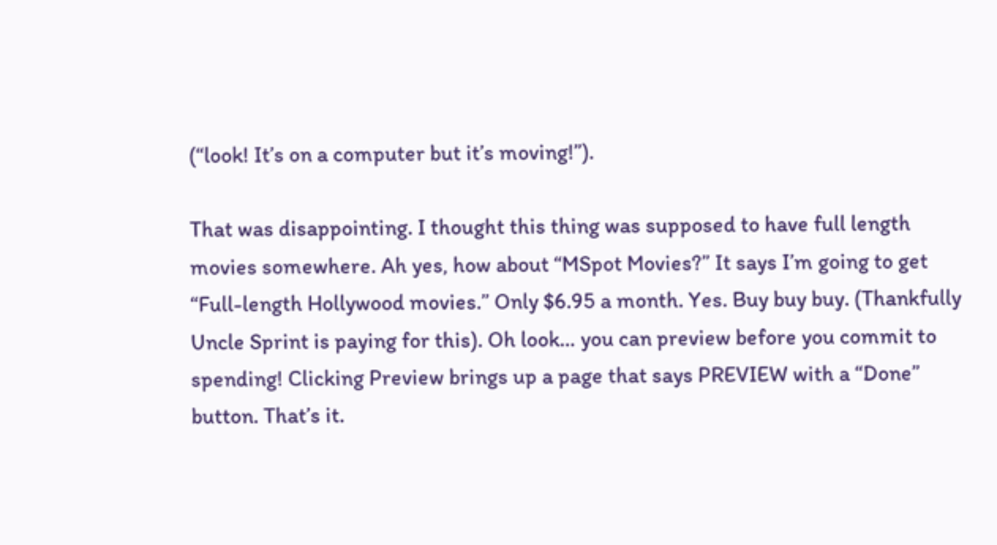(“look! It’s on a computer but it’s moving!”).

That was disappointing. I thought this thing was supposed to have full length movies somewhere. Ah yes, how about “MSpot Movies?” It says I’m going to get “Full-length Hollywood movies.” Only $6.95 a month. Yes. Buy buy buy. (Thankfully Uncle Sprint is paying for this). Oh look… you can preview before you commit to spending! Clicking Preview brings up a page that says PREVIEW with a “Done” button. That’s it.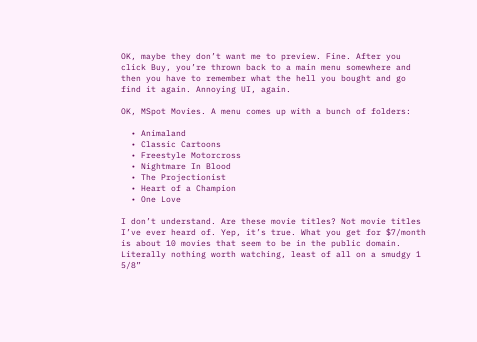OK, maybe they don’t want me to preview. Fine. After you click Buy, you’re thrown back to a main menu somewhere and then you have to remember what the hell you bought and go find it again. Annoying UI, again.

OK, MSpot Movies. A menu comes up with a bunch of folders:

  • Animaland
  • Classic Cartoons
  • Freestyle Motorcross
  • Nightmare In Blood
  • The Projectionist
  • Heart of a Champion
  • One Love

I don’t understand. Are these movie titles? Not movie titles I’ve ever heard of. Yep, it’s true. What you get for $7/month is about 10 movies that seem to be in the public domain. Literally nothing worth watching, least of all on a smudgy 1 5/8”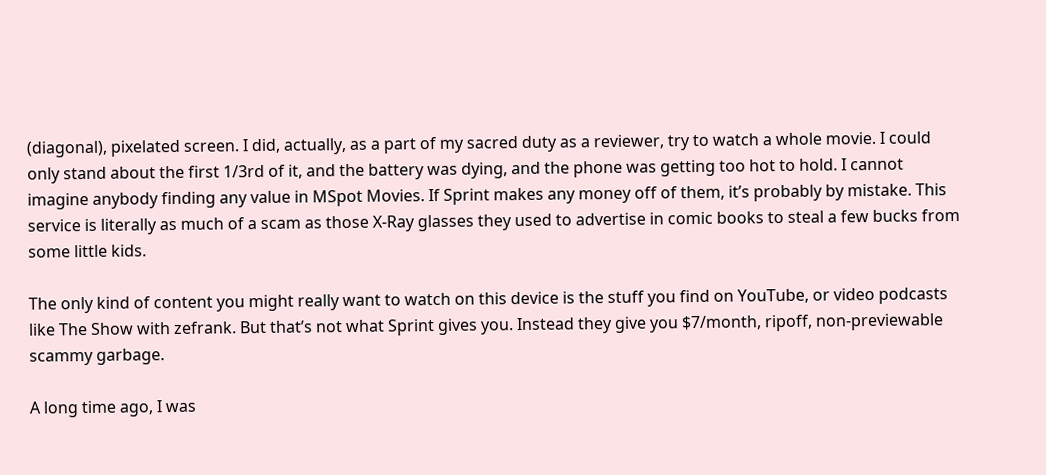(diagonal), pixelated screen. I did, actually, as a part of my sacred duty as a reviewer, try to watch a whole movie. I could only stand about the first 1/3rd of it, and the battery was dying, and the phone was getting too hot to hold. I cannot imagine anybody finding any value in MSpot Movies. If Sprint makes any money off of them, it’s probably by mistake. This service is literally as much of a scam as those X-Ray glasses they used to advertise in comic books to steal a few bucks from some little kids.

The only kind of content you might really want to watch on this device is the stuff you find on YouTube, or video podcasts like The Show with zefrank. But that’s not what Sprint gives you. Instead they give you $7/month, ripoff, non-previewable scammy garbage.

A long time ago, I was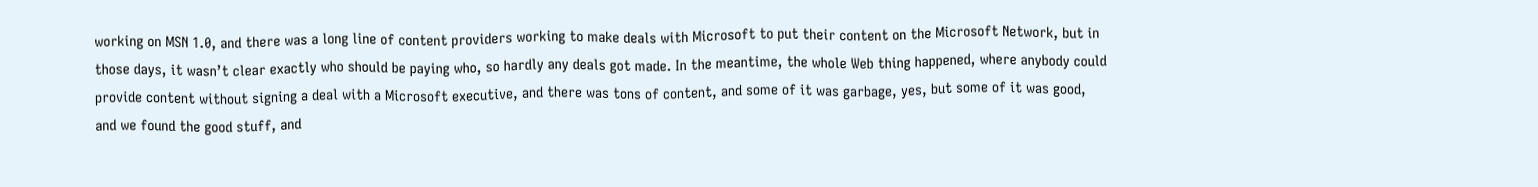working on MSN 1.0, and there was a long line of content providers working to make deals with Microsoft to put their content on the Microsoft Network, but in those days, it wasn’t clear exactly who should be paying who, so hardly any deals got made. In the meantime, the whole Web thing happened, where anybody could provide content without signing a deal with a Microsoft executive, and there was tons of content, and some of it was garbage, yes, but some of it was good, and we found the good stuff, and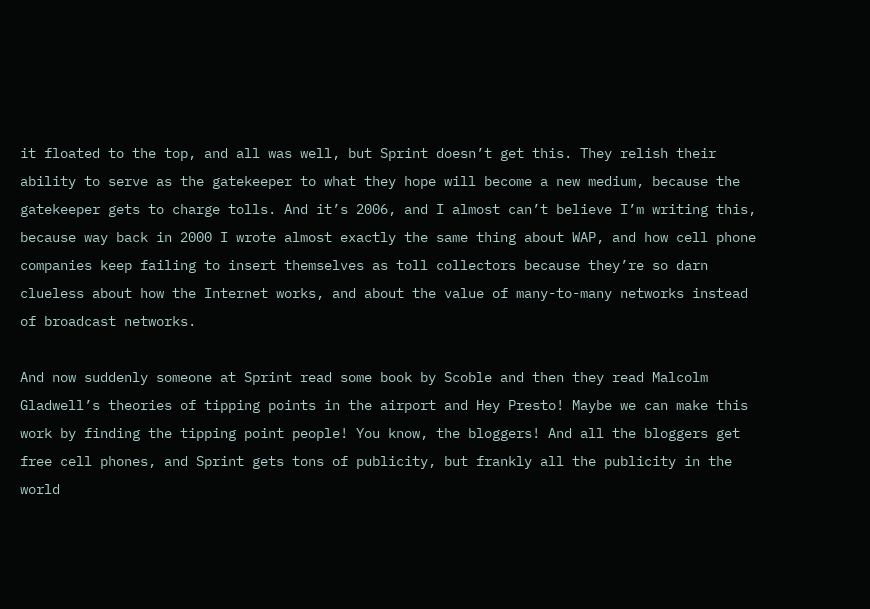it floated to the top, and all was well, but Sprint doesn’t get this. They relish their ability to serve as the gatekeeper to what they hope will become a new medium, because the gatekeeper gets to charge tolls. And it’s 2006, and I almost can’t believe I’m writing this, because way back in 2000 I wrote almost exactly the same thing about WAP, and how cell phone companies keep failing to insert themselves as toll collectors because they’re so darn clueless about how the Internet works, and about the value of many-to-many networks instead of broadcast networks.

And now suddenly someone at Sprint read some book by Scoble and then they read Malcolm Gladwell’s theories of tipping points in the airport and Hey Presto! Maybe we can make this work by finding the tipping point people! You know, the bloggers! And all the bloggers get free cell phones, and Sprint gets tons of publicity, but frankly all the publicity in the world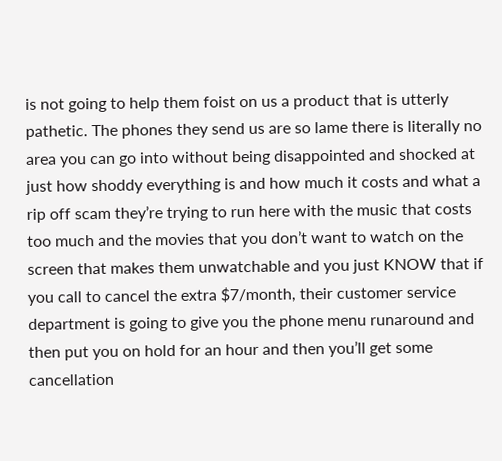is not going to help them foist on us a product that is utterly pathetic. The phones they send us are so lame there is literally no area you can go into without being disappointed and shocked at just how shoddy everything is and how much it costs and what a rip off scam they’re trying to run here with the music that costs too much and the movies that you don’t want to watch on the screen that makes them unwatchable and you just KNOW that if you call to cancel the extra $7/month, their customer service department is going to give you the phone menu runaround and then put you on hold for an hour and then you’ll get some cancellation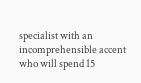specialist with an incomprehensible accent who will spend 15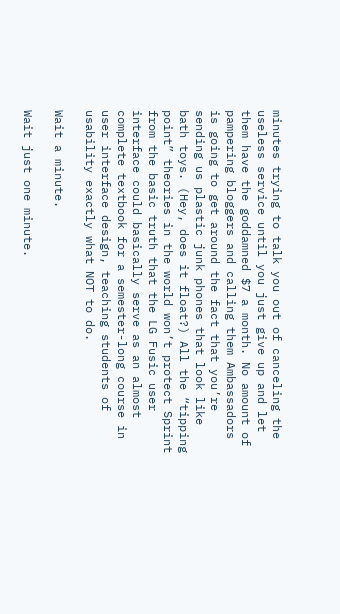minutes trying to talk you out of canceling the useless service until you just give up and let them have the goddamned $7 a month. No amount of pampering bloggers and calling them Ambassadors is going to get around the fact that you’re sending us plastic junk phones that look like bath toys. (Hey, does it float?) All the “tipping point” theories in the world won’t protect Sprint from the basic truth that the LG Fusic user interface could basically serve as an almost complete textbook for a semester-long course in user interface design, teaching students of usability exactly what NOT to do.

Wait a minute.

Wait just one minute.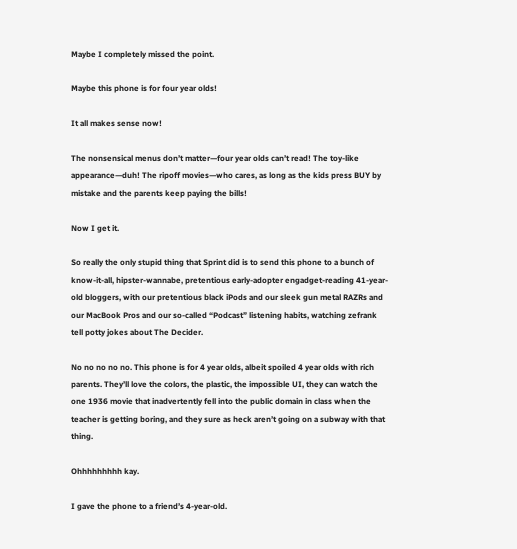Maybe I completely missed the point.

Maybe this phone is for four year olds!

It all makes sense now!

The nonsensical menus don’t matter—four year olds can’t read! The toy-like appearance—duh! The ripoff movies—who cares, as long as the kids press BUY by mistake and the parents keep paying the bills!

Now I get it.

So really the only stupid thing that Sprint did is to send this phone to a bunch of know-it-all, hipster-wannabe, pretentious early-adopter engadget-reading 41-year-old bloggers, with our pretentious black iPods and our sleek gun metal RAZRs and our MacBook Pros and our so-called “Podcast” listening habits, watching zefrank tell potty jokes about The Decider.

No no no no no. This phone is for 4 year olds, albeit spoiled 4 year olds with rich parents. They’ll love the colors, the plastic, the impossible UI, they can watch the one 1936 movie that inadvertently fell into the public domain in class when the teacher is getting boring, and they sure as heck aren’t going on a subway with that thing.

Ohhhhhhhhh kay.

I gave the phone to a friend’s 4-year-old.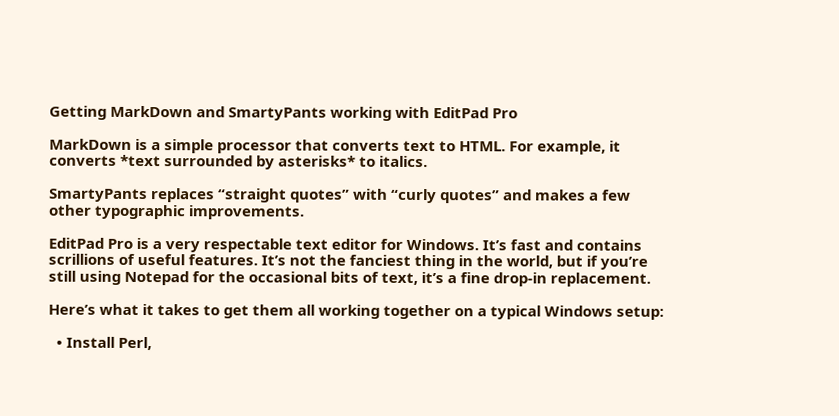Getting MarkDown and SmartyPants working with EditPad Pro

MarkDown is a simple processor that converts text to HTML. For example, it converts *text surrounded by asterisks* to italics.

SmartyPants replaces “straight quotes” with “curly quotes” and makes a few other typographic improvements.

EditPad Pro is a very respectable text editor for Windows. It’s fast and contains scrillions of useful features. It’s not the fanciest thing in the world, but if you’re still using Notepad for the occasional bits of text, it’s a fine drop-in replacement.

Here’s what it takes to get them all working together on a typical Windows setup:

  • Install Perl,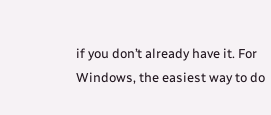if you don’t already have it. For Windows, the easiest way to do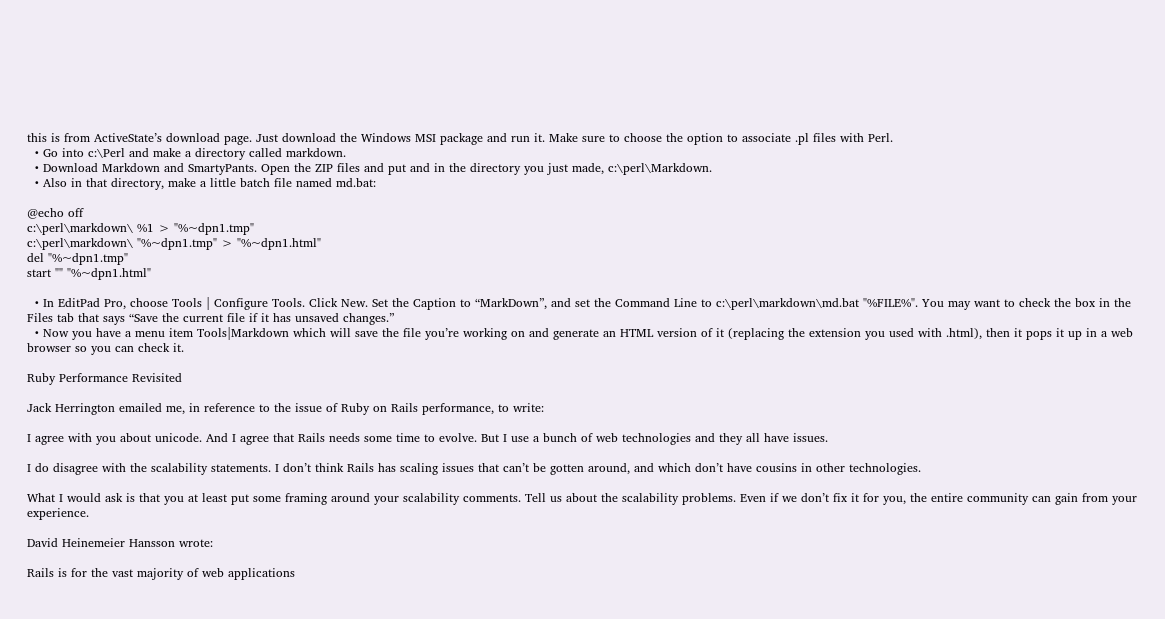this is from ActiveState’s download page. Just download the Windows MSI package and run it. Make sure to choose the option to associate .pl files with Perl.
  • Go into c:\Perl and make a directory called markdown.
  • Download Markdown and SmartyPants. Open the ZIP files and put and in the directory you just made, c:\perl\Markdown.
  • Also in that directory, make a little batch file named md.bat:

@echo off
c:\perl\markdown\ %1 > "%~dpn1.tmp"
c:\perl\markdown\ "%~dpn1.tmp" > "%~dpn1.html"
del "%~dpn1.tmp"
start "" "%~dpn1.html"

  • In EditPad Pro, choose Tools | Configure Tools. Click New. Set the Caption to “MarkDown”, and set the Command Line to c:\perl\markdown\md.bat "%FILE%". You may want to check the box in the Files tab that says “Save the current file if it has unsaved changes.”
  • Now you have a menu item Tools|Markdown which will save the file you’re working on and generate an HTML version of it (replacing the extension you used with .html), then it pops it up in a web browser so you can check it.

Ruby Performance Revisited

Jack Herrington emailed me, in reference to the issue of Ruby on Rails performance, to write:

I agree with you about unicode. And I agree that Rails needs some time to evolve. But I use a bunch of web technologies and they all have issues.

I do disagree with the scalability statements. I don’t think Rails has scaling issues that can’t be gotten around, and which don’t have cousins in other technologies.

What I would ask is that you at least put some framing around your scalability comments. Tell us about the scalability problems. Even if we don’t fix it for you, the entire community can gain from your experience.

David Heinemeier Hansson wrote:

Rails is for the vast majority of web applications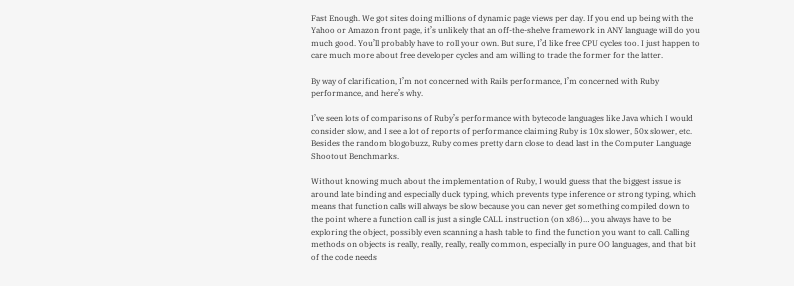Fast Enough. We got sites doing millions of dynamic page views per day. If you end up being with the Yahoo or Amazon front page, it’s unlikely that an off-the-shelve framework in ANY language will do you much good. You’ll probably have to roll your own. But sure, I’d like free CPU cycles too. I just happen to care much more about free developer cycles and am willing to trade the former for the latter.

By way of clarification, I’m not concerned with Rails performance, I’m concerned with Ruby performance, and here’s why.

I’ve seen lots of comparisons of Ruby’s performance with bytecode languages like Java which I would consider slow, and I see a lot of reports of performance claiming Ruby is 10x slower, 50x slower, etc. Besides the random blogobuzz, Ruby comes pretty darn close to dead last in the Computer Language Shootout Benchmarks.

Without knowing much about the implementation of Ruby, I would guess that the biggest issue is around late binding and especially duck typing, which prevents type inference or strong typing, which means that function calls will always be slow because you can never get something compiled down to the point where a function call is just a single CALL instruction (on x86)… you always have to be exploring the object, possibly even scanning a hash table to find the function you want to call. Calling methods on objects is really, really, really, really common, especially in pure OO languages, and that bit of the code needs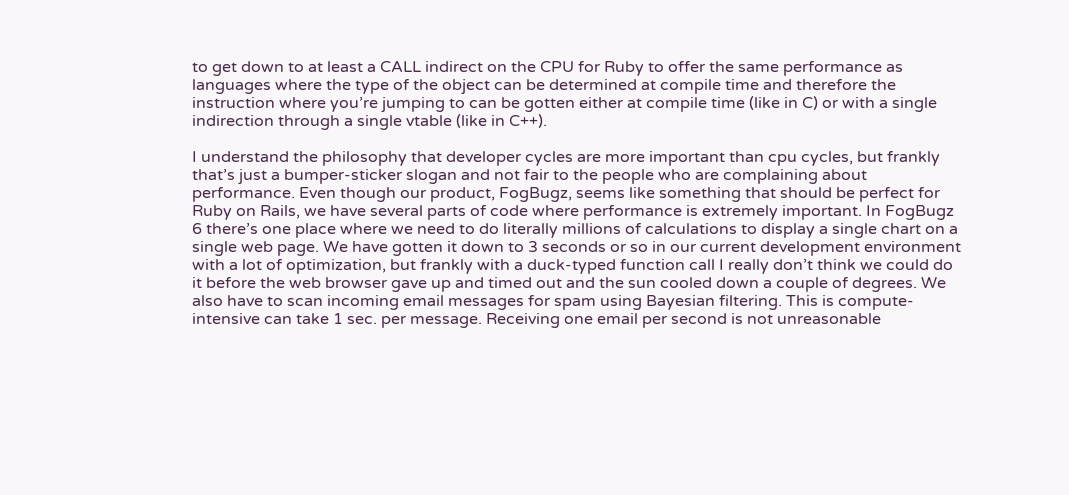to get down to at least a CALL indirect on the CPU for Ruby to offer the same performance as languages where the type of the object can be determined at compile time and therefore the instruction where you’re jumping to can be gotten either at compile time (like in C) or with a single indirection through a single vtable (like in C++).

I understand the philosophy that developer cycles are more important than cpu cycles, but frankly that’s just a bumper-sticker slogan and not fair to the people who are complaining about performance. Even though our product, FogBugz, seems like something that should be perfect for Ruby on Rails, we have several parts of code where performance is extremely important. In FogBugz 6 there’s one place where we need to do literally millions of calculations to display a single chart on a single web page. We have gotten it down to 3 seconds or so in our current development environment with a lot of optimization, but frankly with a duck-typed function call I really don’t think we could do it before the web browser gave up and timed out and the sun cooled down a couple of degrees. We also have to scan incoming email messages for spam using Bayesian filtering. This is compute-intensive can take 1 sec. per message. Receiving one email per second is not unreasonable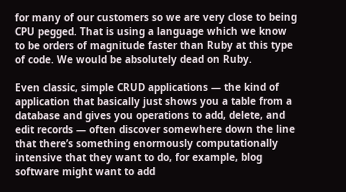for many of our customers so we are very close to being CPU pegged. That is using a language which we know to be orders of magnitude faster than Ruby at this type of code. We would be absolutely dead on Ruby.

Even classic, simple CRUD applications — the kind of application that basically just shows you a table from a database and gives you operations to add, delete, and edit records — often discover somewhere down the line that there’s something enormously computationally intensive that they want to do, for example, blog software might want to add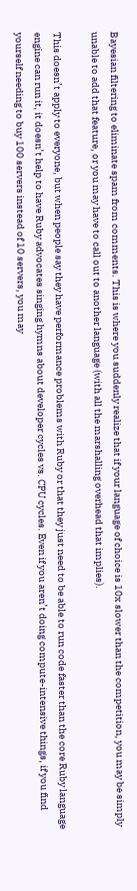Bayesian filtering to eliminate spam from comments. This is where you suddenly realize that if your language of choice is 10x slower than the competition, you may be simply unable to add that feature, or you may have to call out to another language (with all the marshalling overhead that implies).

This doesn’t apply to everyone, but when people say they have performance problems with Ruby or that they just need to be able to run code faster than the core Ruby language engine can run it, it doesn’t help to have Ruby advocates singing hymns about developer cycles vs. CPU cycles. Even if you aren’t doing compute-intensive things, if you find yourself needing to buy 100 servers instead of 10 servers, you may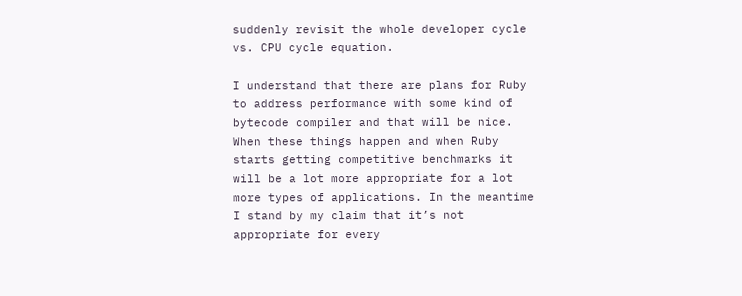suddenly revisit the whole developer cycle vs. CPU cycle equation.

I understand that there are plans for Ruby to address performance with some kind of bytecode compiler and that will be nice. When these things happen and when Ruby starts getting competitive benchmarks it will be a lot more appropriate for a lot more types of applications. In the meantime I stand by my claim that it’s not appropriate for every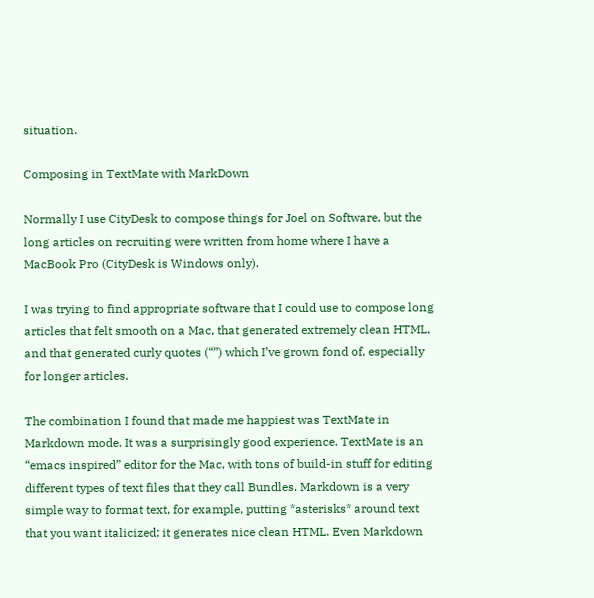situation.

Composing in TextMate with MarkDown

Normally I use CityDesk to compose things for Joel on Software, but the long articles on recruiting were written from home where I have a MacBook Pro (CityDesk is Windows only).

I was trying to find appropriate software that I could use to compose long articles that felt smooth on a Mac, that generated extremely clean HTML, and that generated curly quotes (“”) which I’ve grown fond of, especially for longer articles.

The combination I found that made me happiest was TextMate in Markdown mode. It was a surprisingly good experience. TextMate is an “emacs inspired” editor for the Mac, with tons of build-in stuff for editing different types of text files that they call Bundles. Markdown is a very simple way to format text, for example, putting *asterisks* around text that you want italicized; it generates nice clean HTML. Even Markdown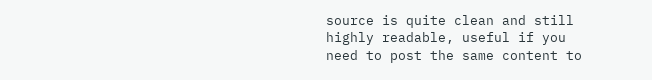source is quite clean and still highly readable, useful if you need to post the same content to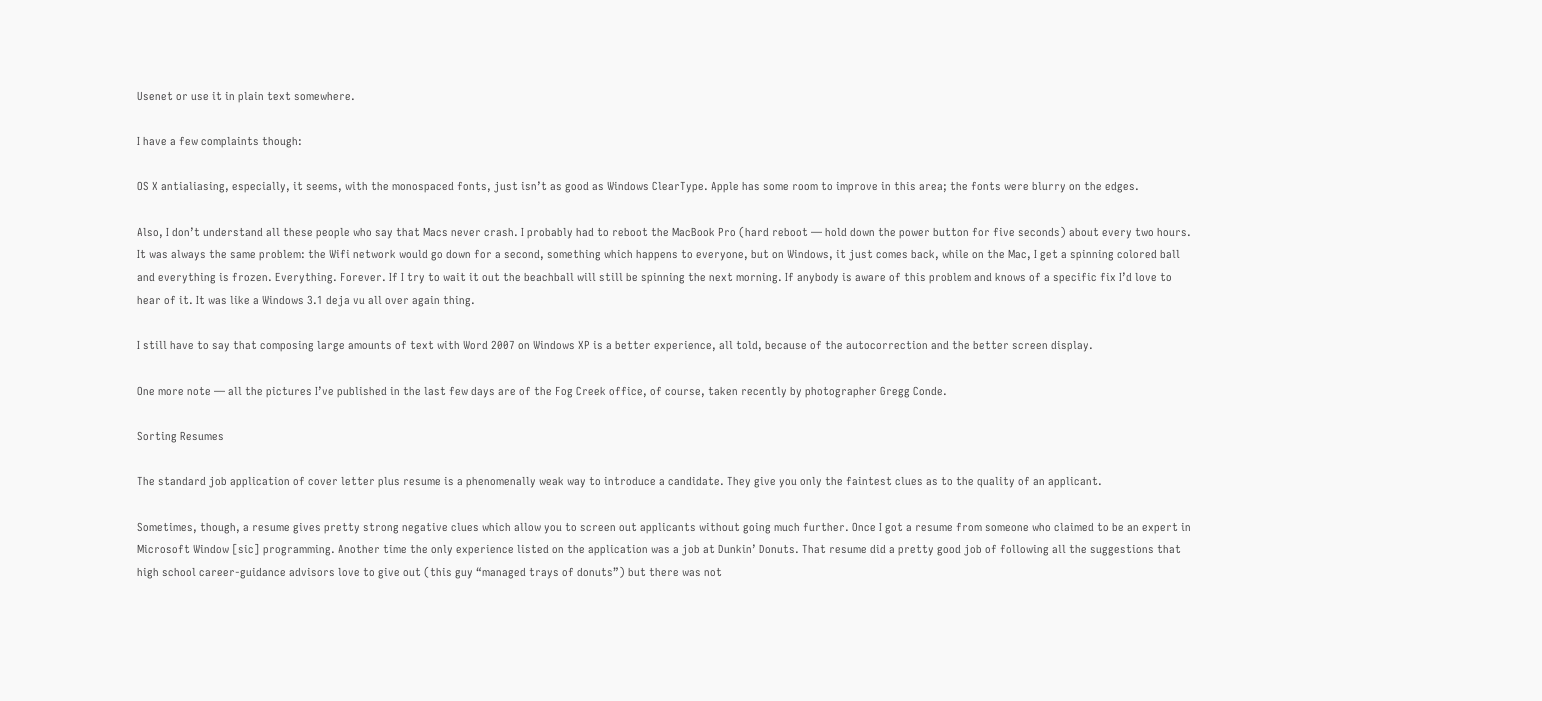Usenet or use it in plain text somewhere.

I have a few complaints though:

OS X antialiasing, especially, it seems, with the monospaced fonts, just isn’t as good as Windows ClearType. Apple has some room to improve in this area; the fonts were blurry on the edges.

Also, I don’t understand all these people who say that Macs never crash. I probably had to reboot the MacBook Pro (hard reboot — hold down the power button for five seconds) about every two hours. It was always the same problem: the Wifi network would go down for a second, something which happens to everyone, but on Windows, it just comes back, while on the Mac, I get a spinning colored ball and everything is frozen. Everything. Forever. If I try to wait it out the beachball will still be spinning the next morning. If anybody is aware of this problem and knows of a specific fix I’d love to hear of it. It was like a Windows 3.1 deja vu all over again thing.

I still have to say that composing large amounts of text with Word 2007 on Windows XP is a better experience, all told, because of the autocorrection and the better screen display.

One more note — all the pictures I’ve published in the last few days are of the Fog Creek office, of course, taken recently by photographer Gregg Conde.

Sorting Resumes

The standard job application of cover letter plus resume is a phenomenally weak way to introduce a candidate. They give you only the faintest clues as to the quality of an applicant.

Sometimes, though, a resume gives pretty strong negative clues which allow you to screen out applicants without going much further. Once I got a resume from someone who claimed to be an expert in Microsoft Window [sic] programming. Another time the only experience listed on the application was a job at Dunkin’ Donuts. That resume did a pretty good job of following all the suggestions that high school career-guidance advisors love to give out (this guy “managed trays of donuts”) but there was not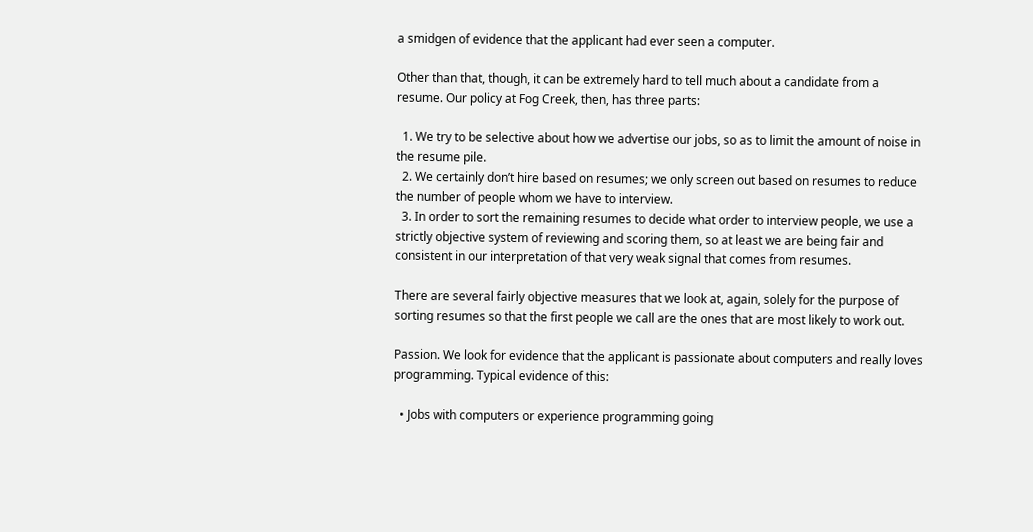a smidgen of evidence that the applicant had ever seen a computer.

Other than that, though, it can be extremely hard to tell much about a candidate from a resume. Our policy at Fog Creek, then, has three parts:

  1. We try to be selective about how we advertise our jobs, so as to limit the amount of noise in the resume pile.
  2. We certainly don’t hire based on resumes; we only screen out based on resumes to reduce the number of people whom we have to interview.
  3. In order to sort the remaining resumes to decide what order to interview people, we use a strictly objective system of reviewing and scoring them, so at least we are being fair and consistent in our interpretation of that very weak signal that comes from resumes.

There are several fairly objective measures that we look at, again, solely for the purpose of sorting resumes so that the first people we call are the ones that are most likely to work out.

Passion. We look for evidence that the applicant is passionate about computers and really loves programming. Typical evidence of this:

  • Jobs with computers or experience programming going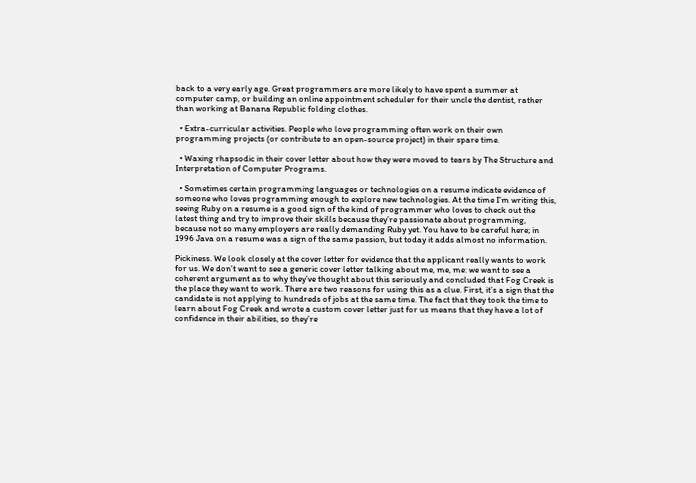back to a very early age. Great programmers are more likely to have spent a summer at computer camp, or building an online appointment scheduler for their uncle the dentist, rather than working at Banana Republic folding clothes.

  • Extra-curricular activities. People who love programming often work on their own programming projects (or contribute to an open-source project) in their spare time.

  • Waxing rhapsodic in their cover letter about how they were moved to tears by The Structure and Interpretation of Computer Programs.

  • Sometimes certain programming languages or technologies on a resume indicate evidence of someone who loves programming enough to explore new technologies. At the time I’m writing this, seeing Ruby on a resume is a good sign of the kind of programmer who loves to check out the latest thing and try to improve their skills because they’re passionate about programming, because not so many employers are really demanding Ruby yet. You have to be careful here; in 1996 Java on a resume was a sign of the same passion, but today it adds almost no information.

Pickiness. We look closely at the cover letter for evidence that the applicant really wants to work for us. We don’t want to see a generic cover letter talking about me, me, me: we want to see a coherent argument as to why they’ve thought about this seriously and concluded that Fog Creek is the place they want to work. There are two reasons for using this as a clue. First, it’s a sign that the candidate is not applying to hundreds of jobs at the same time. The fact that they took the time to learn about Fog Creek and wrote a custom cover letter just for us means that they have a lot of confidence in their abilities, so they’re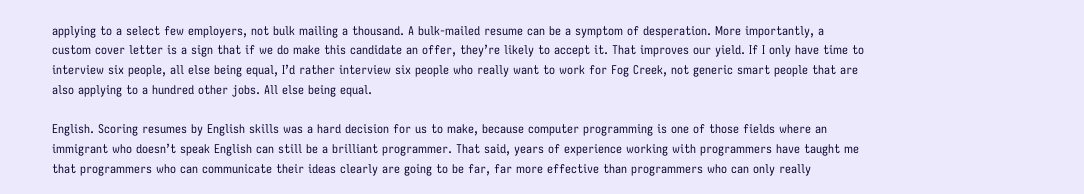applying to a select few employers, not bulk mailing a thousand. A bulk-mailed resume can be a symptom of desperation. More importantly, a custom cover letter is a sign that if we do make this candidate an offer, they’re likely to accept it. That improves our yield. If I only have time to interview six people, all else being equal, I’d rather interview six people who really want to work for Fog Creek, not generic smart people that are also applying to a hundred other jobs. All else being equal.

English. Scoring resumes by English skills was a hard decision for us to make, because computer programming is one of those fields where an immigrant who doesn’t speak English can still be a brilliant programmer. That said, years of experience working with programmers have taught me that programmers who can communicate their ideas clearly are going to be far, far more effective than programmers who can only really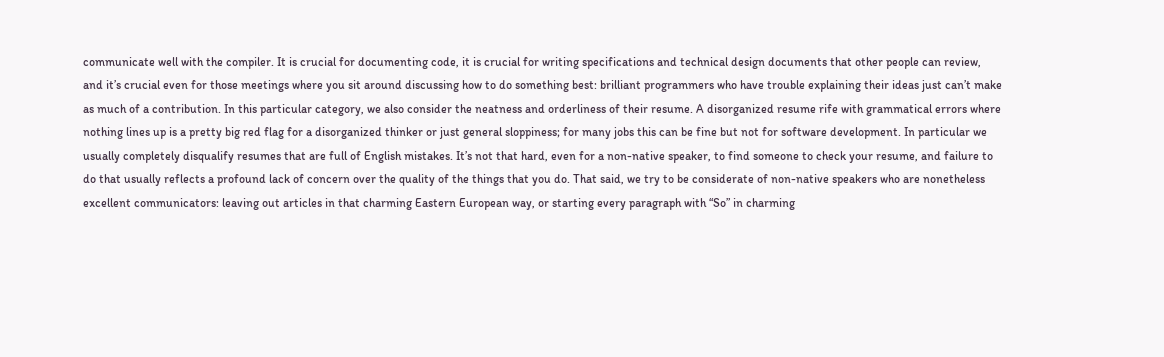communicate well with the compiler. It is crucial for documenting code, it is crucial for writing specifications and technical design documents that other people can review, and it’s crucial even for those meetings where you sit around discussing how to do something best: brilliant programmers who have trouble explaining their ideas just can’t make as much of a contribution. In this particular category, we also consider the neatness and orderliness of their resume. A disorganized resume rife with grammatical errors where nothing lines up is a pretty big red flag for a disorganized thinker or just general sloppiness; for many jobs this can be fine but not for software development. In particular we usually completely disqualify resumes that are full of English mistakes. It’s not that hard, even for a non-native speaker, to find someone to check your resume, and failure to do that usually reflects a profound lack of concern over the quality of the things that you do. That said, we try to be considerate of non-native speakers who are nonetheless excellent communicators: leaving out articles in that charming Eastern European way, or starting every paragraph with “So” in charming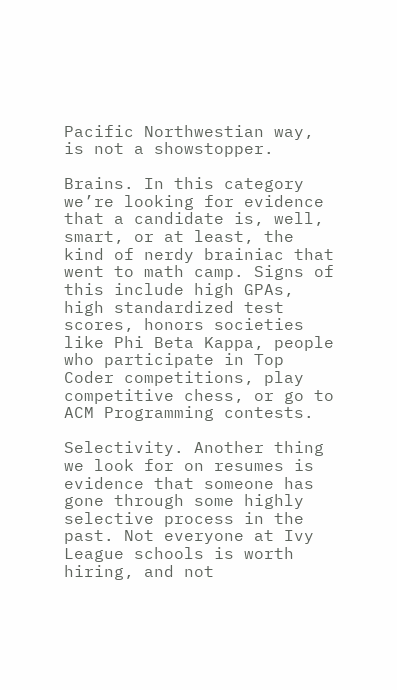Pacific Northwestian way, is not a showstopper.

Brains. In this category we’re looking for evidence that a candidate is, well, smart, or at least, the kind of nerdy brainiac that went to math camp. Signs of this include high GPAs, high standardized test scores, honors societies like Phi Beta Kappa, people who participate in Top Coder competitions, play competitive chess, or go to ACM Programming contests.

Selectivity. Another thing we look for on resumes is evidence that someone has gone through some highly selective process in the past. Not everyone at Ivy League schools is worth hiring, and not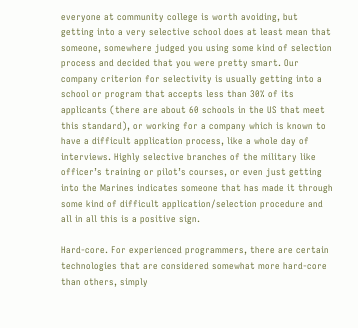everyone at community college is worth avoiding, but getting into a very selective school does at least mean that someone, somewhere judged you using some kind of selection process and decided that you were pretty smart. Our company criterion for selectivity is usually getting into a school or program that accepts less than 30% of its applicants (there are about 60 schools in the US that meet this standard), or working for a company which is known to have a difficult application process, like a whole day of interviews. Highly selective branches of the military like officer’s training or pilot’s courses, or even just getting into the Marines indicates someone that has made it through some kind of difficult application/selection procedure and all in all this is a positive sign.

Hard-core. For experienced programmers, there are certain technologies that are considered somewhat more hard-core than others, simply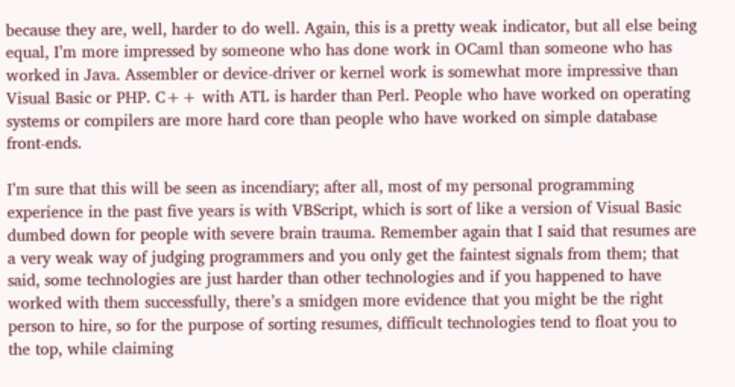because they are, well, harder to do well. Again, this is a pretty weak indicator, but all else being equal, I’m more impressed by someone who has done work in OCaml than someone who has worked in Java. Assembler or device-driver or kernel work is somewhat more impressive than Visual Basic or PHP. C++ with ATL is harder than Perl. People who have worked on operating systems or compilers are more hard core than people who have worked on simple database front-ends.

I’m sure that this will be seen as incendiary; after all, most of my personal programming experience in the past five years is with VBScript, which is sort of like a version of Visual Basic dumbed down for people with severe brain trauma. Remember again that I said that resumes are a very weak way of judging programmers and you only get the faintest signals from them; that said, some technologies are just harder than other technologies and if you happened to have worked with them successfully, there’s a smidgen more evidence that you might be the right person to hire, so for the purpose of sorting resumes, difficult technologies tend to float you to the top, while claiming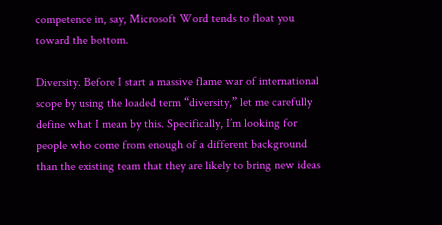competence in, say, Microsoft Word tends to float you toward the bottom.

Diversity. Before I start a massive flame war of international scope by using the loaded term “diversity,” let me carefully define what I mean by this. Specifically, I’m looking for people who come from enough of a different background than the existing team that they are likely to bring new ideas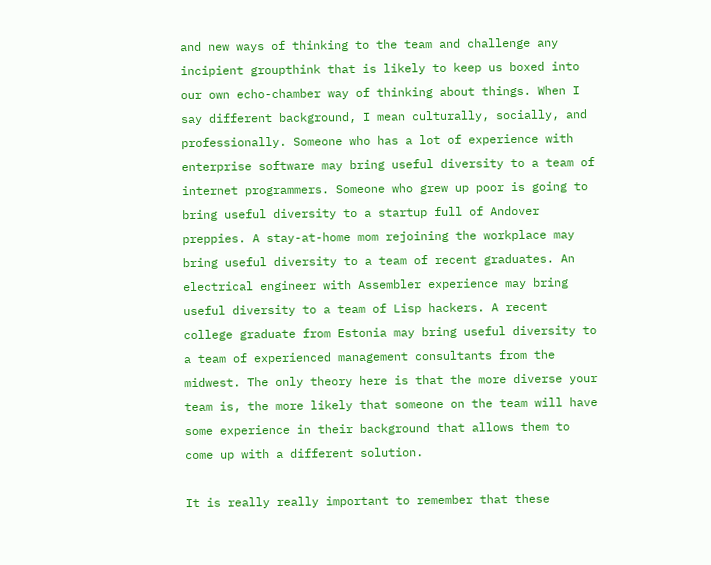and new ways of thinking to the team and challenge any incipient groupthink that is likely to keep us boxed into our own echo-chamber way of thinking about things. When I say different background, I mean culturally, socially, and professionally. Someone who has a lot of experience with enterprise software may bring useful diversity to a team of internet programmers. Someone who grew up poor is going to bring useful diversity to a startup full of Andover preppies. A stay-at-home mom rejoining the workplace may bring useful diversity to a team of recent graduates. An electrical engineer with Assembler experience may bring useful diversity to a team of Lisp hackers. A recent college graduate from Estonia may bring useful diversity to a team of experienced management consultants from the midwest. The only theory here is that the more diverse your team is, the more likely that someone on the team will have some experience in their background that allows them to come up with a different solution.

It is really really important to remember that these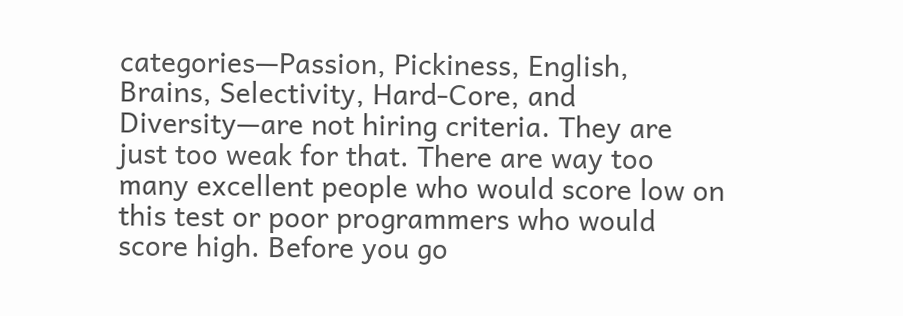categories—Passion, Pickiness, English, Brains, Selectivity, Hard-Core, and Diversity—are not hiring criteria. They are just too weak for that. There are way too many excellent people who would score low on this test or poor programmers who would score high. Before you go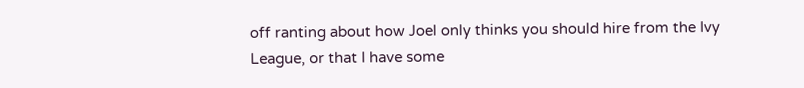off ranting about how Joel only thinks you should hire from the Ivy League, or that I have some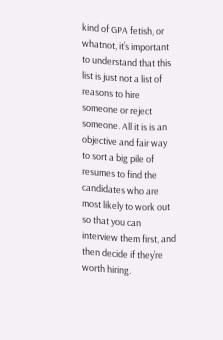kind of GPA fetish, or whatnot, it’s important to understand that this list is just not a list of reasons to hire someone or reject someone. All it is is an objective and fair way to sort a big pile of resumes to find the candidates who are most likely to work out so that you can interview them first, and then decide if they’re worth hiring.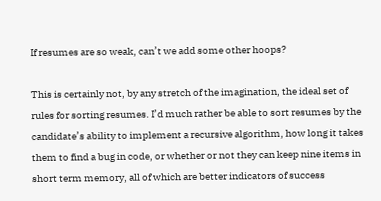If resumes are so weak, can’t we add some other hoops?

This is certainly not, by any stretch of the imagination, the ideal set of rules for sorting resumes. I’d much rather be able to sort resumes by the candidate’s ability to implement a recursive algorithm, how long it takes them to find a bug in code, or whether or not they can keep nine items in short term memory, all of which are better indicators of success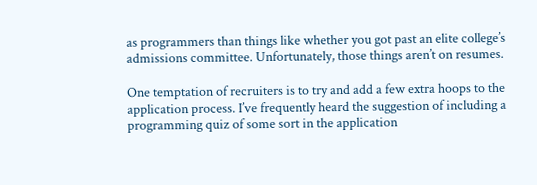as programmers than things like whether you got past an elite college’s admissions committee. Unfortunately, those things aren’t on resumes.

One temptation of recruiters is to try and add a few extra hoops to the application process. I’ve frequently heard the suggestion of including a programming quiz of some sort in the application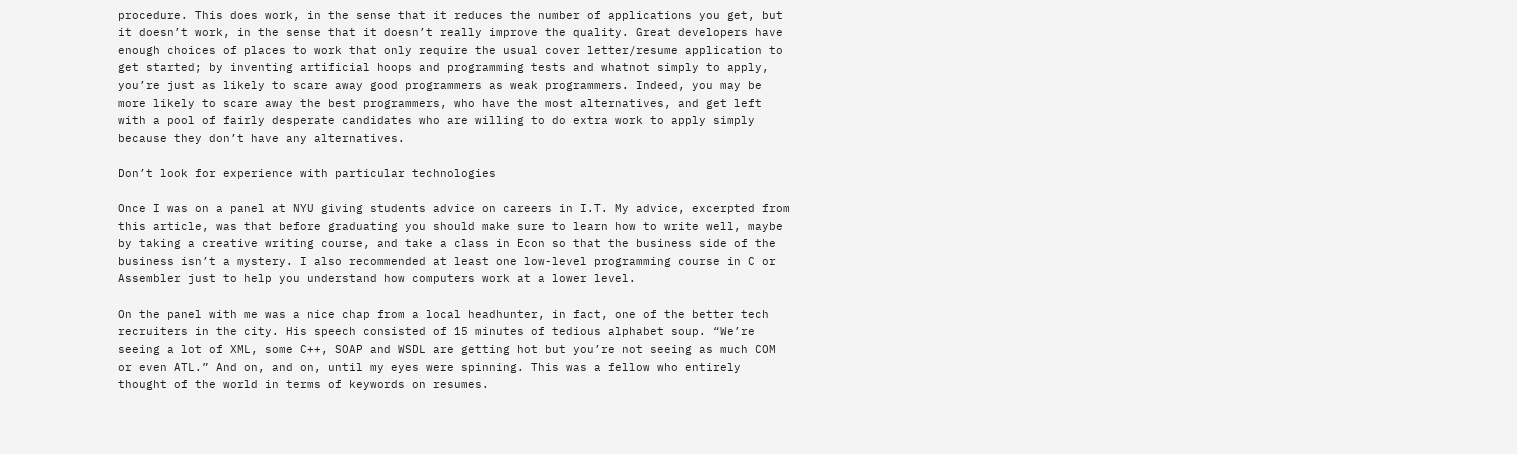procedure. This does work, in the sense that it reduces the number of applications you get, but it doesn’t work, in the sense that it doesn’t really improve the quality. Great developers have enough choices of places to work that only require the usual cover letter/resume application to get started; by inventing artificial hoops and programming tests and whatnot simply to apply, you’re just as likely to scare away good programmers as weak programmers. Indeed, you may be more likely to scare away the best programmers, who have the most alternatives, and get left with a pool of fairly desperate candidates who are willing to do extra work to apply simply because they don’t have any alternatives.

Don’t look for experience with particular technologies

Once I was on a panel at NYU giving students advice on careers in I.T. My advice, excerpted from this article, was that before graduating you should make sure to learn how to write well, maybe by taking a creative writing course, and take a class in Econ so that the business side of the business isn’t a mystery. I also recommended at least one low-level programming course in C or Assembler just to help you understand how computers work at a lower level.

On the panel with me was a nice chap from a local headhunter, in fact, one of the better tech recruiters in the city. His speech consisted of 15 minutes of tedious alphabet soup. “We’re seeing a lot of XML, some C++, SOAP and WSDL are getting hot but you’re not seeing as much COM or even ATL.” And on, and on, until my eyes were spinning. This was a fellow who entirely thought of the world in terms of keywords on resumes.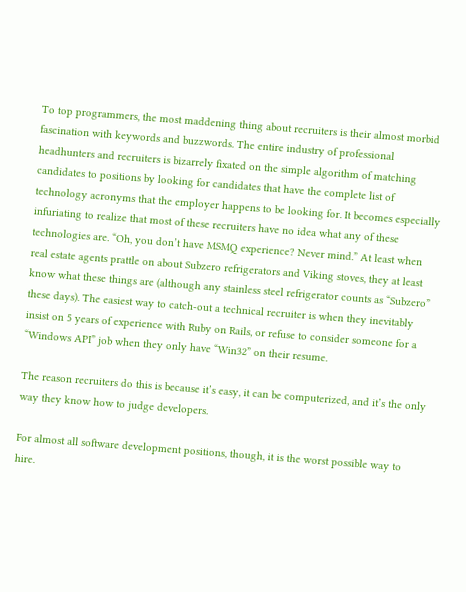To top programmers, the most maddening thing about recruiters is their almost morbid fascination with keywords and buzzwords. The entire industry of professional headhunters and recruiters is bizarrely fixated on the simple algorithm of matching candidates to positions by looking for candidates that have the complete list of technology acronyms that the employer happens to be looking for. It becomes especially infuriating to realize that most of these recruiters have no idea what any of these technologies are. “Oh, you don’t have MSMQ experience? Never mind.” At least when real estate agents prattle on about Subzero refrigerators and Viking stoves, they at least know what these things are (although any stainless steel refrigerator counts as “Subzero” these days). The easiest way to catch-out a technical recruiter is when they inevitably insist on 5 years of experience with Ruby on Rails, or refuse to consider someone for a “Windows API” job when they only have “Win32” on their resume.

The reason recruiters do this is because it’s easy, it can be computerized, and it’s the only way they know how to judge developers.

For almost all software development positions, though, it is the worst possible way to hire.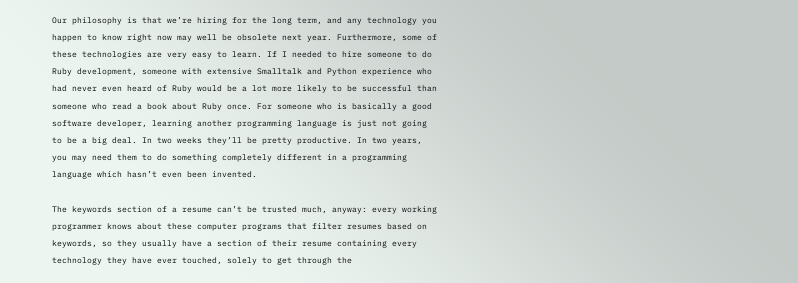Our philosophy is that we’re hiring for the long term, and any technology you happen to know right now may well be obsolete next year. Furthermore, some of these technologies are very easy to learn. If I needed to hire someone to do Ruby development, someone with extensive Smalltalk and Python experience who had never even heard of Ruby would be a lot more likely to be successful than someone who read a book about Ruby once. For someone who is basically a good software developer, learning another programming language is just not going to be a big deal. In two weeks they’ll be pretty productive. In two years, you may need them to do something completely different in a programming language which hasn’t even been invented.

The keywords section of a resume can’t be trusted much, anyway: every working programmer knows about these computer programs that filter resumes based on keywords, so they usually have a section of their resume containing every technology they have ever touched, solely to get through the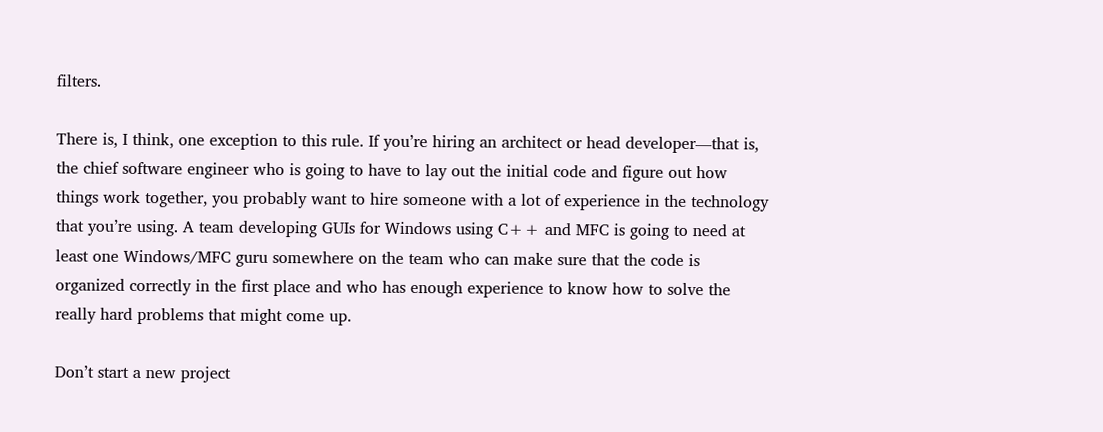filters.

There is, I think, one exception to this rule. If you’re hiring an architect or head developer—that is, the chief software engineer who is going to have to lay out the initial code and figure out how things work together, you probably want to hire someone with a lot of experience in the technology that you’re using. A team developing GUIs for Windows using C++ and MFC is going to need at least one Windows/MFC guru somewhere on the team who can make sure that the code is organized correctly in the first place and who has enough experience to know how to solve the really hard problems that might come up.

Don’t start a new project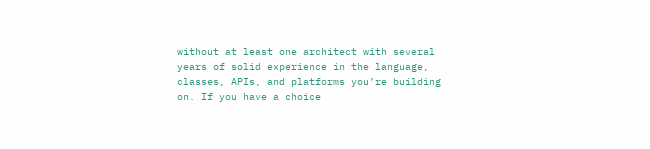without at least one architect with several years of solid experience in the language, classes, APIs, and platforms you’re building on. If you have a choice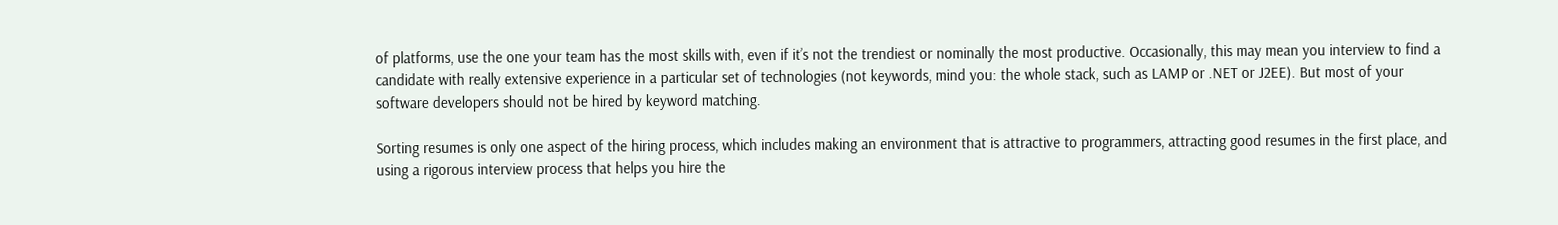of platforms, use the one your team has the most skills with, even if it’s not the trendiest or nominally the most productive. Occasionally, this may mean you interview to find a candidate with really extensive experience in a particular set of technologies (not keywords, mind you: the whole stack, such as LAMP or .NET or J2EE). But most of your software developers should not be hired by keyword matching.

Sorting resumes is only one aspect of the hiring process, which includes making an environment that is attractive to programmers, attracting good resumes in the first place, and using a rigorous interview process that helps you hire the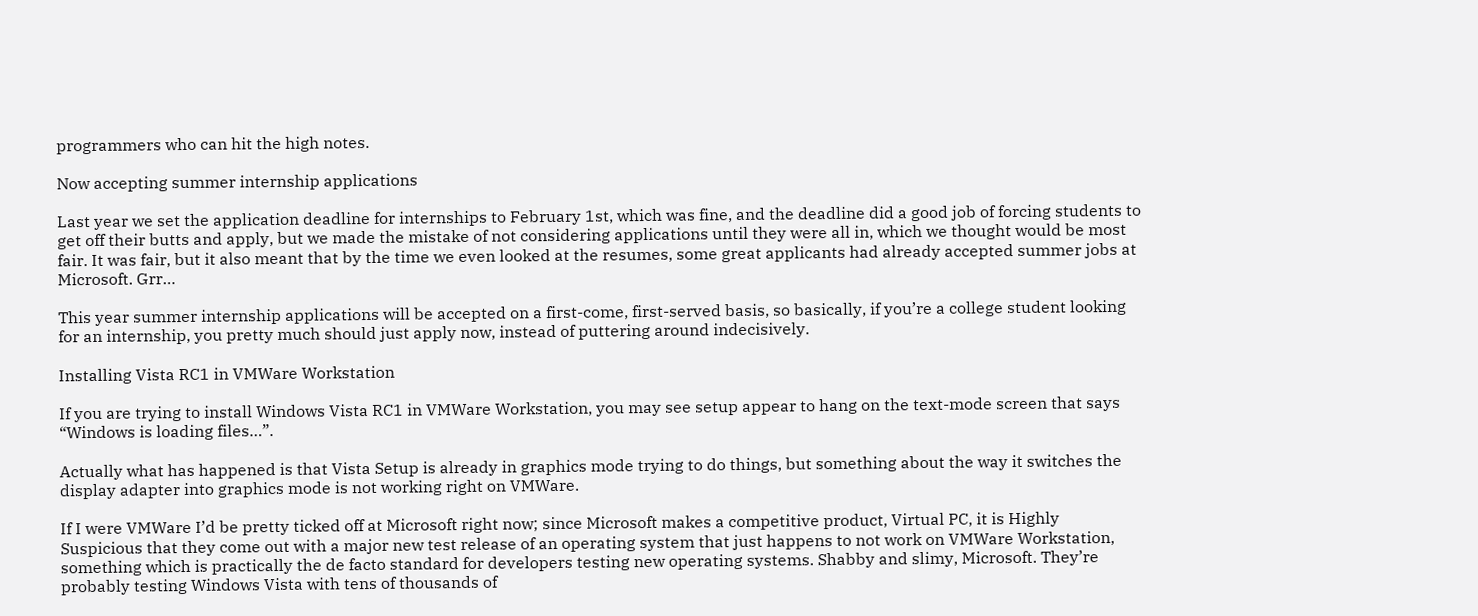programmers who can hit the high notes.

Now accepting summer internship applications

Last year we set the application deadline for internships to February 1st, which was fine, and the deadline did a good job of forcing students to get off their butts and apply, but we made the mistake of not considering applications until they were all in, which we thought would be most fair. It was fair, but it also meant that by the time we even looked at the resumes, some great applicants had already accepted summer jobs at Microsoft. Grr…

This year summer internship applications will be accepted on a first-come, first-served basis, so basically, if you’re a college student looking for an internship, you pretty much should just apply now, instead of puttering around indecisively.

Installing Vista RC1 in VMWare Workstation

If you are trying to install Windows Vista RC1 in VMWare Workstation, you may see setup appear to hang on the text-mode screen that says “Windows is loading files…”.

Actually what has happened is that Vista Setup is already in graphics mode trying to do things, but something about the way it switches the display adapter into graphics mode is not working right on VMWare.

If I were VMWare I’d be pretty ticked off at Microsoft right now; since Microsoft makes a competitive product, Virtual PC, it is Highly Suspicious that they come out with a major new test release of an operating system that just happens to not work on VMWare Workstation, something which is practically the de facto standard for developers testing new operating systems. Shabby and slimy, Microsoft. They’re probably testing Windows Vista with tens of thousands of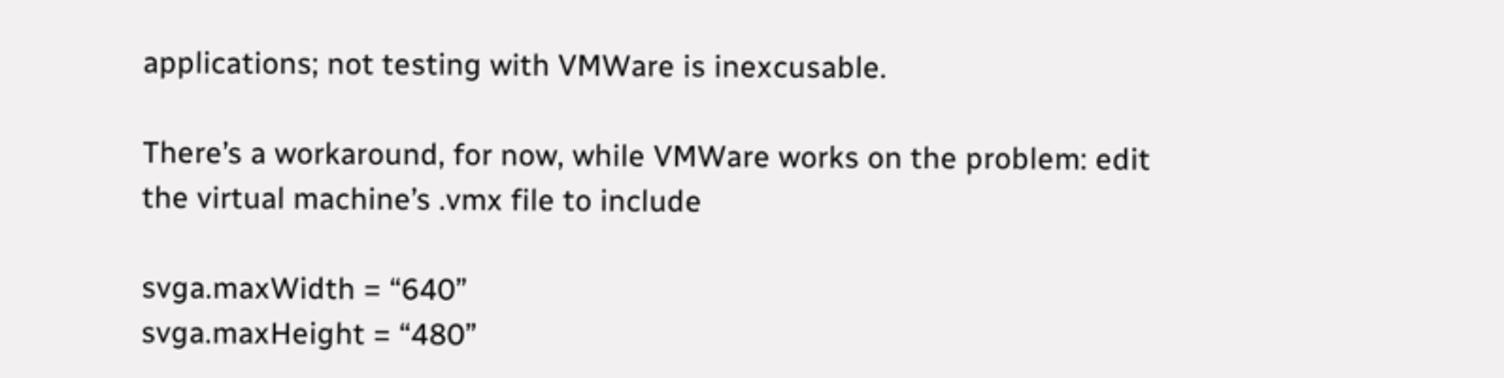applications; not testing with VMWare is inexcusable.

There’s a workaround, for now, while VMWare works on the problem: edit the virtual machine’s .vmx file to include

svga.maxWidth = “640”
svga.maxHeight = “480”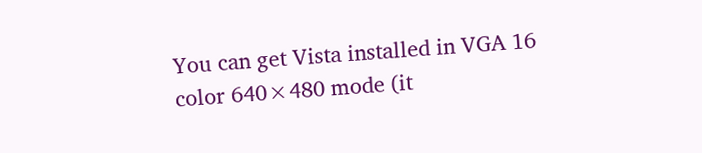You can get Vista installed in VGA 16 color 640×480 mode (it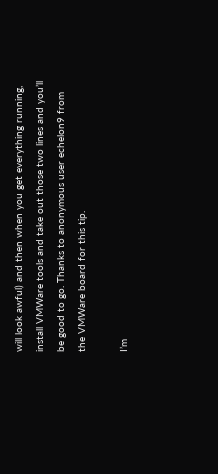will look awful) and then when you get everything running, install VMWare tools and take out those two lines and you’ll be good to go. Thanks to anonymous user echelon9 from the VMWare board for this tip.

I’m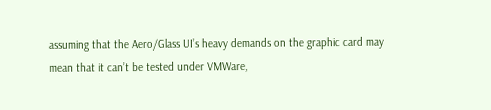assuming that the Aero/Glass UI’s heavy demands on the graphic card may mean that it can’t be tested under VMWare,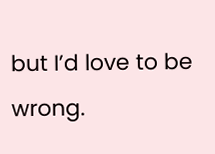but I’d love to be wrong.